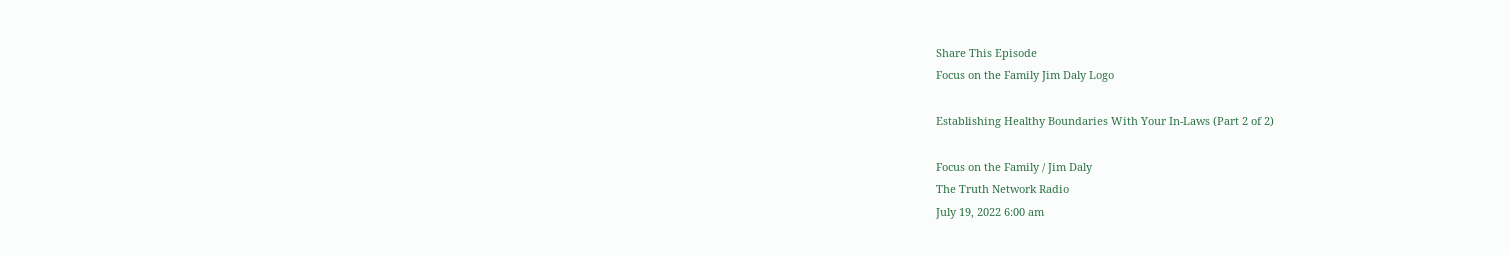Share This Episode
Focus on the Family Jim Daly Logo

Establishing Healthy Boundaries With Your In-Laws (Part 2 of 2)

Focus on the Family / Jim Daly
The Truth Network Radio
July 19, 2022 6:00 am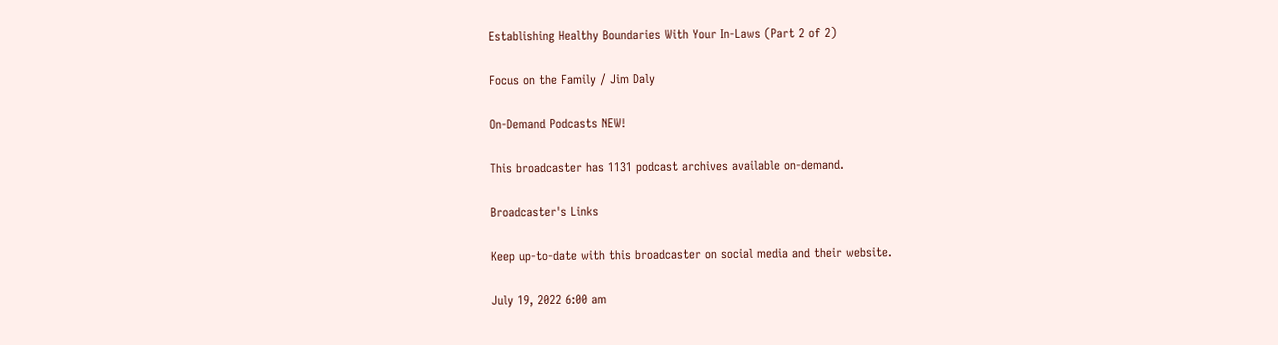Establishing Healthy Boundaries With Your In-Laws (Part 2 of 2)

Focus on the Family / Jim Daly

On-Demand Podcasts NEW!

This broadcaster has 1131 podcast archives available on-demand.

Broadcaster's Links

Keep up-to-date with this broadcaster on social media and their website.

July 19, 2022 6:00 am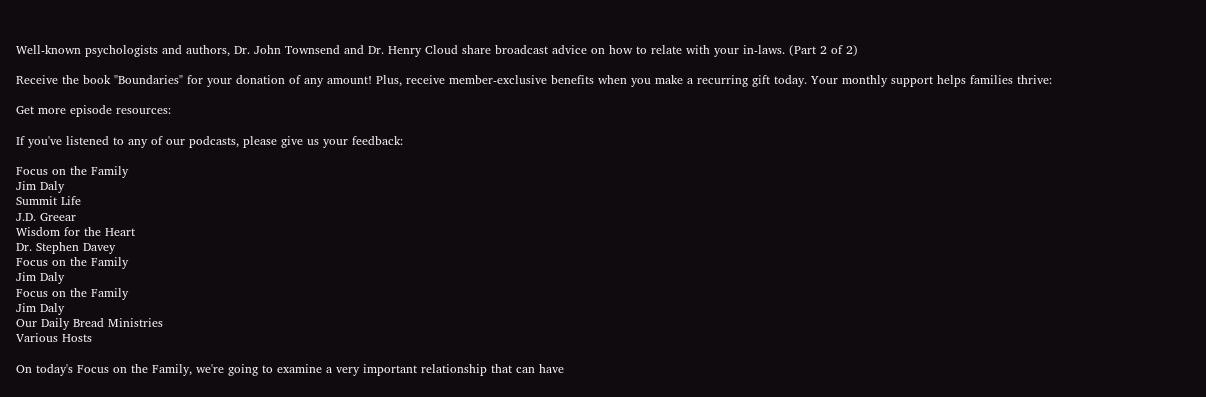Well-known psychologists and authors, Dr. John Townsend and Dr. Henry Cloud share broadcast advice on how to relate with your in-laws. (Part 2 of 2)

Receive the book "Boundaries" for your donation of any amount! Plus, receive member-exclusive benefits when you make a recurring gift today. Your monthly support helps families thrive:

Get more episode resources:

If you've listened to any of our podcasts, please give us your feedback:

Focus on the Family
Jim Daly
Summit Life
J.D. Greear
Wisdom for the Heart
Dr. Stephen Davey
Focus on the Family
Jim Daly
Focus on the Family
Jim Daly
Our Daily Bread Ministries
Various Hosts

On today's Focus on the Family, we're going to examine a very important relationship that can have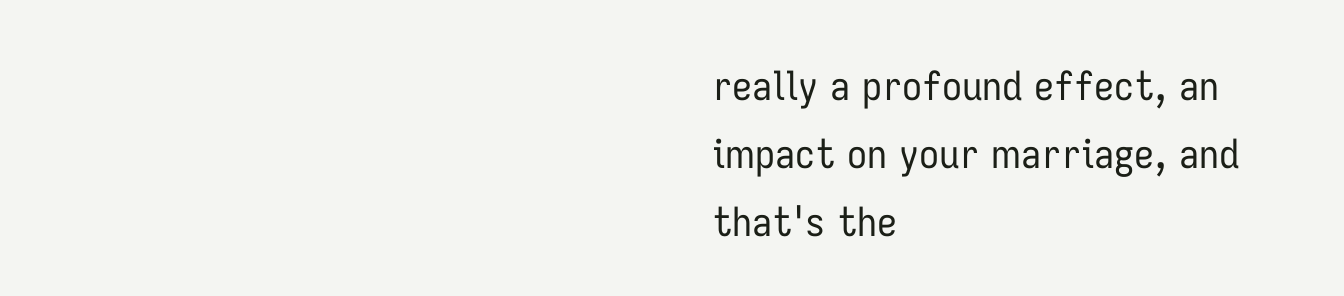really a profound effect, an impact on your marriage, and that's the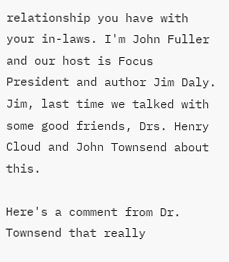relationship you have with your in-laws. I'm John Fuller and our host is Focus President and author Jim Daly. Jim, last time we talked with some good friends, Drs. Henry Cloud and John Townsend about this.

Here's a comment from Dr. Townsend that really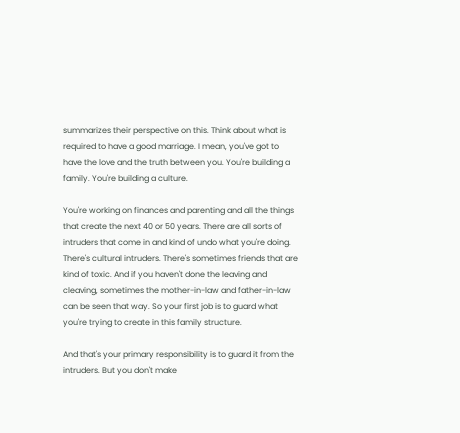summarizes their perspective on this. Think about what is required to have a good marriage. I mean, you've got to have the love and the truth between you. You're building a family. You're building a culture.

You're working on finances and parenting and all the things that create the next 40 or 50 years. There are all sorts of intruders that come in and kind of undo what you're doing. There's cultural intruders. There's sometimes friends that are kind of toxic. And if you haven't done the leaving and cleaving, sometimes the mother-in-law and father-in-law can be seen that way. So your first job is to guard what you're trying to create in this family structure.

And that's your primary responsibility is to guard it from the intruders. But you don't make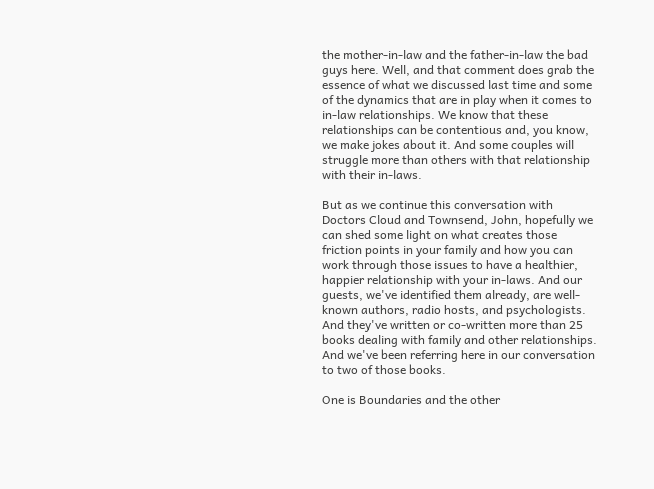the mother-in-law and the father-in-law the bad guys here. Well, and that comment does grab the essence of what we discussed last time and some of the dynamics that are in play when it comes to in-law relationships. We know that these relationships can be contentious and, you know, we make jokes about it. And some couples will struggle more than others with that relationship with their in-laws.

But as we continue this conversation with Doctors Cloud and Townsend, John, hopefully we can shed some light on what creates those friction points in your family and how you can work through those issues to have a healthier, happier relationship with your in-laws. And our guests, we've identified them already, are well-known authors, radio hosts, and psychologists. And they've written or co-written more than 25 books dealing with family and other relationships. And we've been referring here in our conversation to two of those books.

One is Boundaries and the other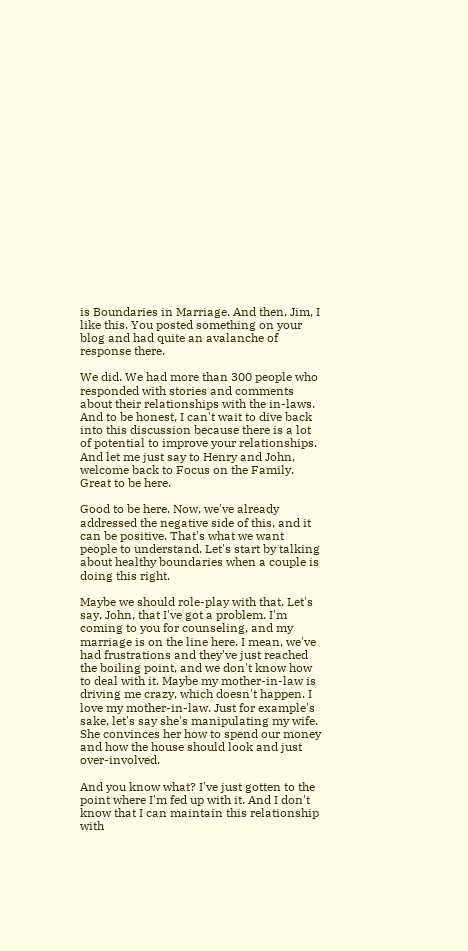is Boundaries in Marriage. And then, Jim, I like this. You posted something on your blog and had quite an avalanche of response there.

We did. We had more than 300 people who responded with stories and comments about their relationships with the in-laws. And to be honest, I can't wait to dive back into this discussion because there is a lot of potential to improve your relationships. And let me just say to Henry and John, welcome back to Focus on the Family. Great to be here.

Good to be here. Now, we've already addressed the negative side of this, and it can be positive. That's what we want people to understand. Let's start by talking about healthy boundaries when a couple is doing this right.

Maybe we should role-play with that. Let's say, John, that I've got a problem. I'm coming to you for counseling, and my marriage is on the line here. I mean, we've had frustrations and they've just reached the boiling point, and we don't know how to deal with it. Maybe my mother-in-law is driving me crazy, which doesn't happen. I love my mother-in-law. Just for example's sake, let's say she's manipulating my wife. She convinces her how to spend our money and how the house should look and just over-involved.

And you know what? I've just gotten to the point where I'm fed up with it. And I don't know that I can maintain this relationship with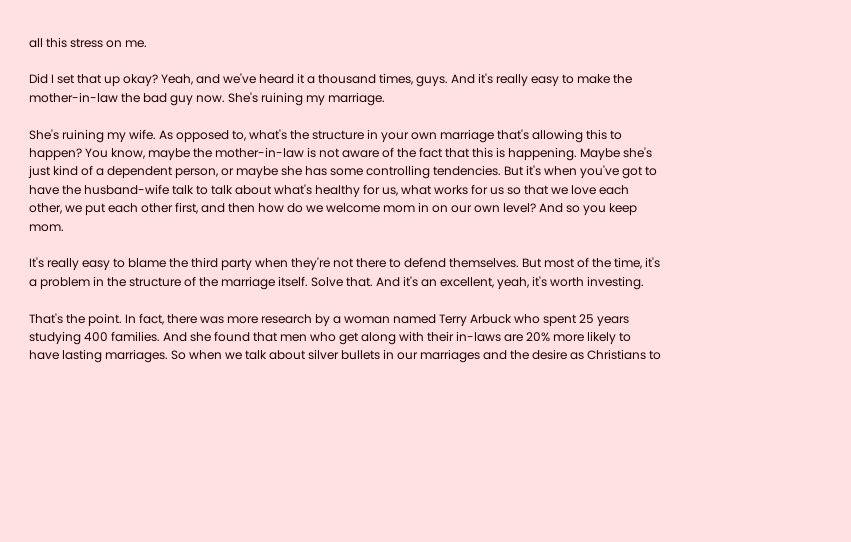all this stress on me.

Did I set that up okay? Yeah, and we've heard it a thousand times, guys. And it's really easy to make the mother-in-law the bad guy now. She's ruining my marriage.

She's ruining my wife. As opposed to, what's the structure in your own marriage that's allowing this to happen? You know, maybe the mother-in-law is not aware of the fact that this is happening. Maybe she's just kind of a dependent person, or maybe she has some controlling tendencies. But it's when you've got to have the husband-wife talk to talk about what's healthy for us, what works for us so that we love each other, we put each other first, and then how do we welcome mom in on our own level? And so you keep mom.

It's really easy to blame the third party when they're not there to defend themselves. But most of the time, it's a problem in the structure of the marriage itself. Solve that. And it's an excellent, yeah, it's worth investing.

That's the point. In fact, there was more research by a woman named Terry Arbuck who spent 25 years studying 400 families. And she found that men who get along with their in-laws are 20% more likely to have lasting marriages. So when we talk about silver bullets in our marriages and the desire as Christians to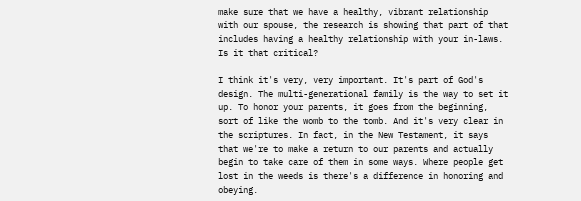make sure that we have a healthy, vibrant relationship with our spouse, the research is showing that part of that includes having a healthy relationship with your in-laws. Is it that critical?

I think it's very, very important. It's part of God's design. The multi-generational family is the way to set it up. To honor your parents, it goes from the beginning, sort of like the womb to the tomb. And it's very clear in the scriptures. In fact, in the New Testament, it says that we're to make a return to our parents and actually begin to take care of them in some ways. Where people get lost in the weeds is there's a difference in honoring and obeying.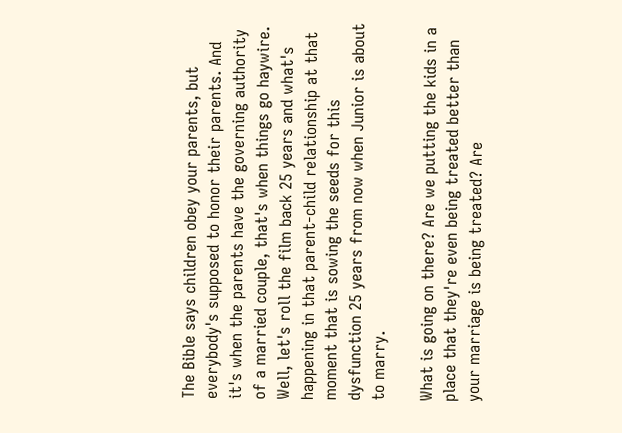The Bible says children obey your parents, but everybody's supposed to honor their parents. And it's when the parents have the governing authority of a married couple, that's when things go haywire. Well, let's roll the film back 25 years and what's happening in that parent-child relationship at that moment that is sowing the seeds for this dysfunction 25 years from now when Junior is about to marry.

What is going on there? Are we putting the kids in a place that they're even being treated better than your marriage is being treated? Are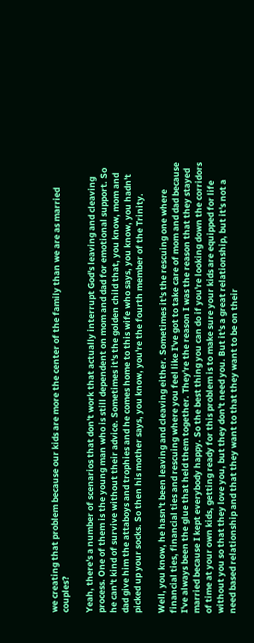we creating that problem because our kids are more the center of the family than we are as married couples?

Yeah, there's a number of scenarios that don't work that actually interrupt God's leaving and cleaving process. One of them is the young man who is still dependent on mom and dad for emotional support. So he can't kind of survive without their advice. Sometimes it's the golden child that, you know, mom and dad give him the attaboys and trophies and he comes home to this wife who says, you know, you hadn't picked up your socks. So then his mother says, you know, you're the fourth member of the Trinity.

Well, you know, he hasn't been leaving and cleaving either. Sometimes it's the rescuing one where financial ties, financial ties and rescuing where you feel like I've got to take care of mom and dad because I've always been the glue that held them together. They're the reason I was the reason that they stayed married because I kept everybody happy. So the best thing you can do if you're looking down the corridors of time at your own kids, getting ready for this problem is to make sure your kids are equipped for life without you so that they love you, but they don't need you. But it's a great relationship, but it's not a need based relationship and that they want to that they want to be on their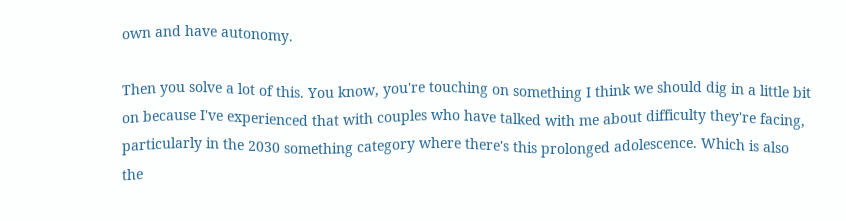own and have autonomy.

Then you solve a lot of this. You know, you're touching on something I think we should dig in a little bit on because I've experienced that with couples who have talked with me about difficulty they're facing, particularly in the 2030 something category where there's this prolonged adolescence. Which is also the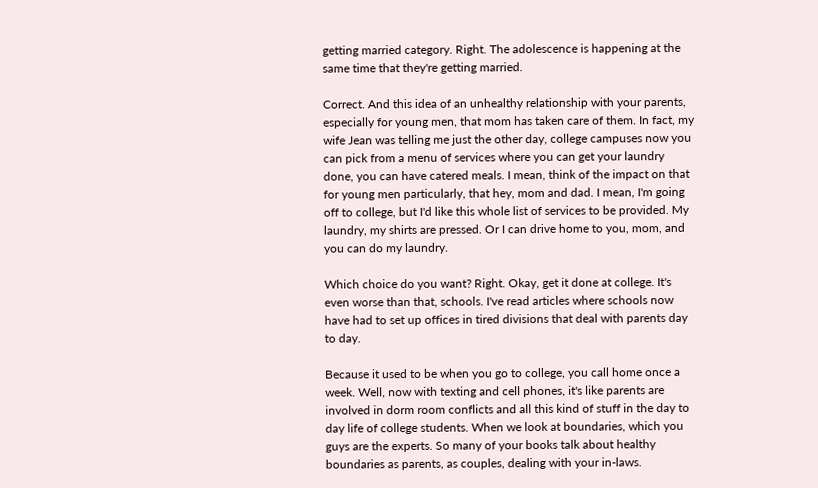getting married category. Right. The adolescence is happening at the same time that they're getting married.

Correct. And this idea of an unhealthy relationship with your parents, especially for young men, that mom has taken care of them. In fact, my wife Jean was telling me just the other day, college campuses now you can pick from a menu of services where you can get your laundry done, you can have catered meals. I mean, think of the impact on that for young men particularly, that hey, mom and dad. I mean, I'm going off to college, but I'd like this whole list of services to be provided. My laundry, my shirts are pressed. Or I can drive home to you, mom, and you can do my laundry.

Which choice do you want? Right. Okay, get it done at college. It's even worse than that, schools. I've read articles where schools now have had to set up offices in tired divisions that deal with parents day to day.

Because it used to be when you go to college, you call home once a week. Well, now with texting and cell phones, it's like parents are involved in dorm room conflicts and all this kind of stuff in the day to day life of college students. When we look at boundaries, which you guys are the experts. So many of your books talk about healthy boundaries as parents, as couples, dealing with your in-laws.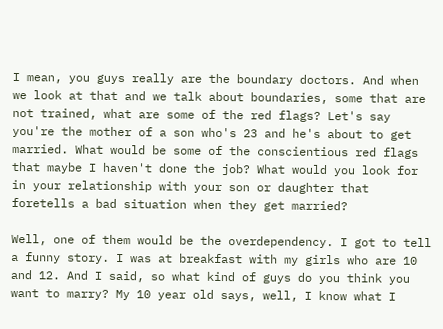I mean, you guys really are the boundary doctors. And when we look at that and we talk about boundaries, some that are not trained, what are some of the red flags? Let's say you're the mother of a son who's 23 and he's about to get married. What would be some of the conscientious red flags that maybe I haven't done the job? What would you look for in your relationship with your son or daughter that foretells a bad situation when they get married?

Well, one of them would be the overdependency. I got to tell a funny story. I was at breakfast with my girls who are 10 and 12. And I said, so what kind of guys do you think you want to marry? My 10 year old says, well, I know what I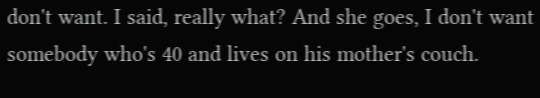don't want. I said, really what? And she goes, I don't want somebody who's 40 and lives on his mother's couch.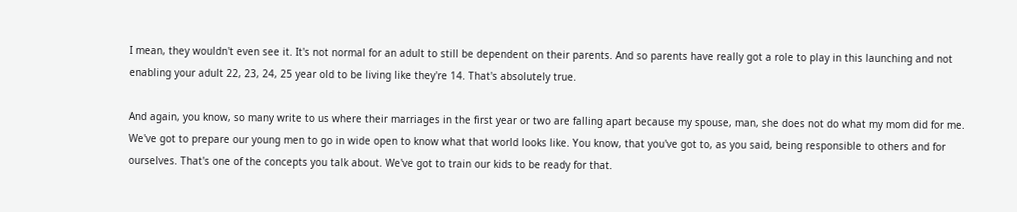I mean, they wouldn't even see it. It's not normal for an adult to still be dependent on their parents. And so parents have really got a role to play in this launching and not enabling your adult 22, 23, 24, 25 year old to be living like they're 14. That's absolutely true.

And again, you know, so many write to us where their marriages in the first year or two are falling apart because my spouse, man, she does not do what my mom did for me. We've got to prepare our young men to go in wide open to know what that world looks like. You know, that you've got to, as you said, being responsible to others and for ourselves. That's one of the concepts you talk about. We've got to train our kids to be ready for that.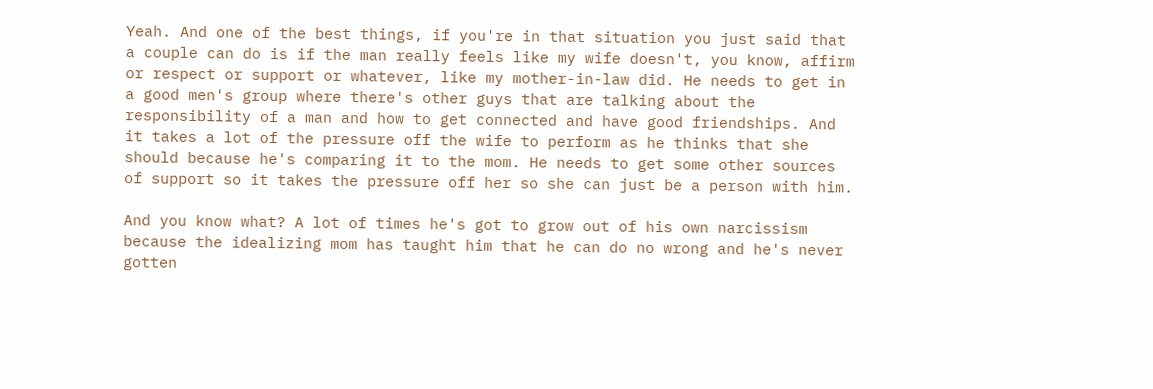Yeah. And one of the best things, if you're in that situation you just said that a couple can do is if the man really feels like my wife doesn't, you know, affirm or respect or support or whatever, like my mother-in-law did. He needs to get in a good men's group where there's other guys that are talking about the responsibility of a man and how to get connected and have good friendships. And it takes a lot of the pressure off the wife to perform as he thinks that she should because he's comparing it to the mom. He needs to get some other sources of support so it takes the pressure off her so she can just be a person with him.

And you know what? A lot of times he's got to grow out of his own narcissism because the idealizing mom has taught him that he can do no wrong and he's never gotten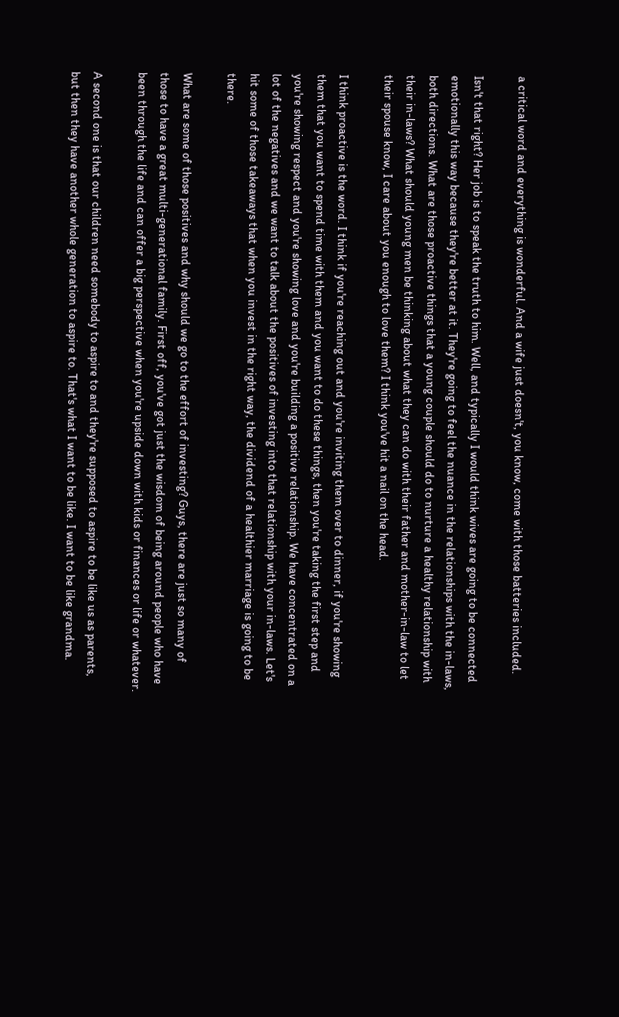a critical word and everything is wonderful. And a wife just doesn't, you know, come with those batteries included.

Isn't that right? Her job is to speak the truth to him. Well, and typically I would think wives are going to be connected emotionally this way because they're better at it. They're going to feel the nuance in the relationships with the in-laws, both directions. What are those proactive things that a young couple should do to nurture a healthy relationship with their in-laws? What should young men be thinking about what they can do with their father and mother-in-law to let their spouse know, I care about you enough to love them? I think you've hit a nail on the head.

I think proactive is the word. I think if you're reaching out and you're inviting them over to dinner, if you're showing them that you want to spend time with them and you want to do these things, then you're taking the first step and you're showing respect and you're showing love and you're building a positive relationship. We have concentrated on a lot of the negatives and we want to talk about the positives of investing into that relationship with your in-laws. Let's hit some of those takeaways that when you invest in the right way, the dividend of a healthier marriage is going to be there.

What are some of those positives and why should we go to the effort of investing? Guys, there are just so many of those to have a great multi-generational family. First off, you've got just the wisdom of being around people who have been through the life and can offer a big perspective when you're upside down with kids or finances or life or whatever.

A second one is that our children need somebody to aspire to and they're supposed to aspire to be like us as parents, but then they have another whole generation to aspire to. That's what I want to be like. I want to be like grandma.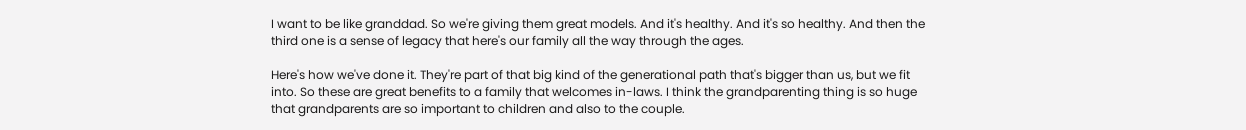I want to be like granddad. So we're giving them great models. And it's healthy. And it's so healthy. And then the third one is a sense of legacy that here's our family all the way through the ages.

Here's how we've done it. They're part of that big kind of the generational path that's bigger than us, but we fit into. So these are great benefits to a family that welcomes in-laws. I think the grandparenting thing is so huge that grandparents are so important to children and also to the couple.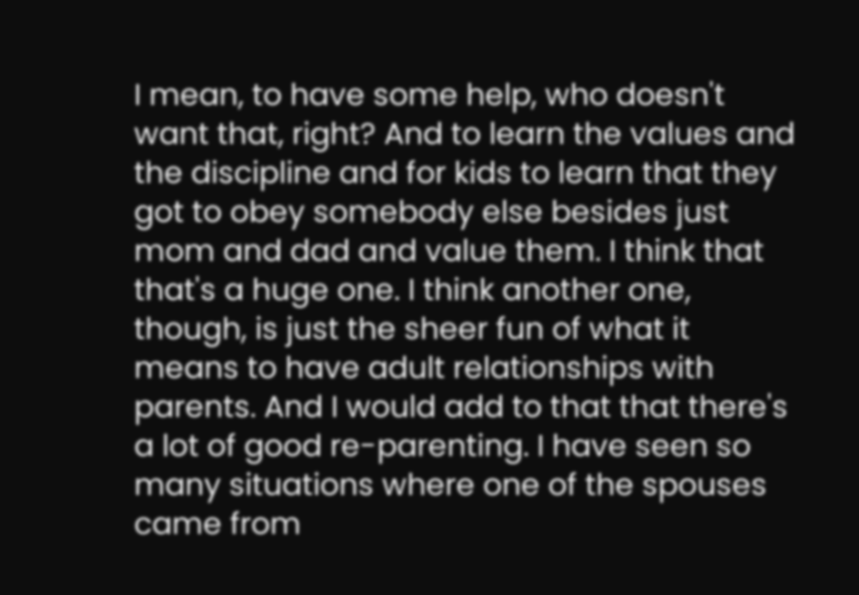I mean, to have some help, who doesn't want that, right? And to learn the values and the discipline and for kids to learn that they got to obey somebody else besides just mom and dad and value them. I think that that's a huge one. I think another one, though, is just the sheer fun of what it means to have adult relationships with parents. And I would add to that that there's a lot of good re-parenting. I have seen so many situations where one of the spouses came from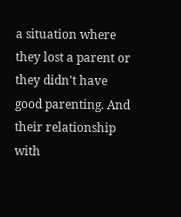a situation where they lost a parent or they didn't have good parenting. And their relationship with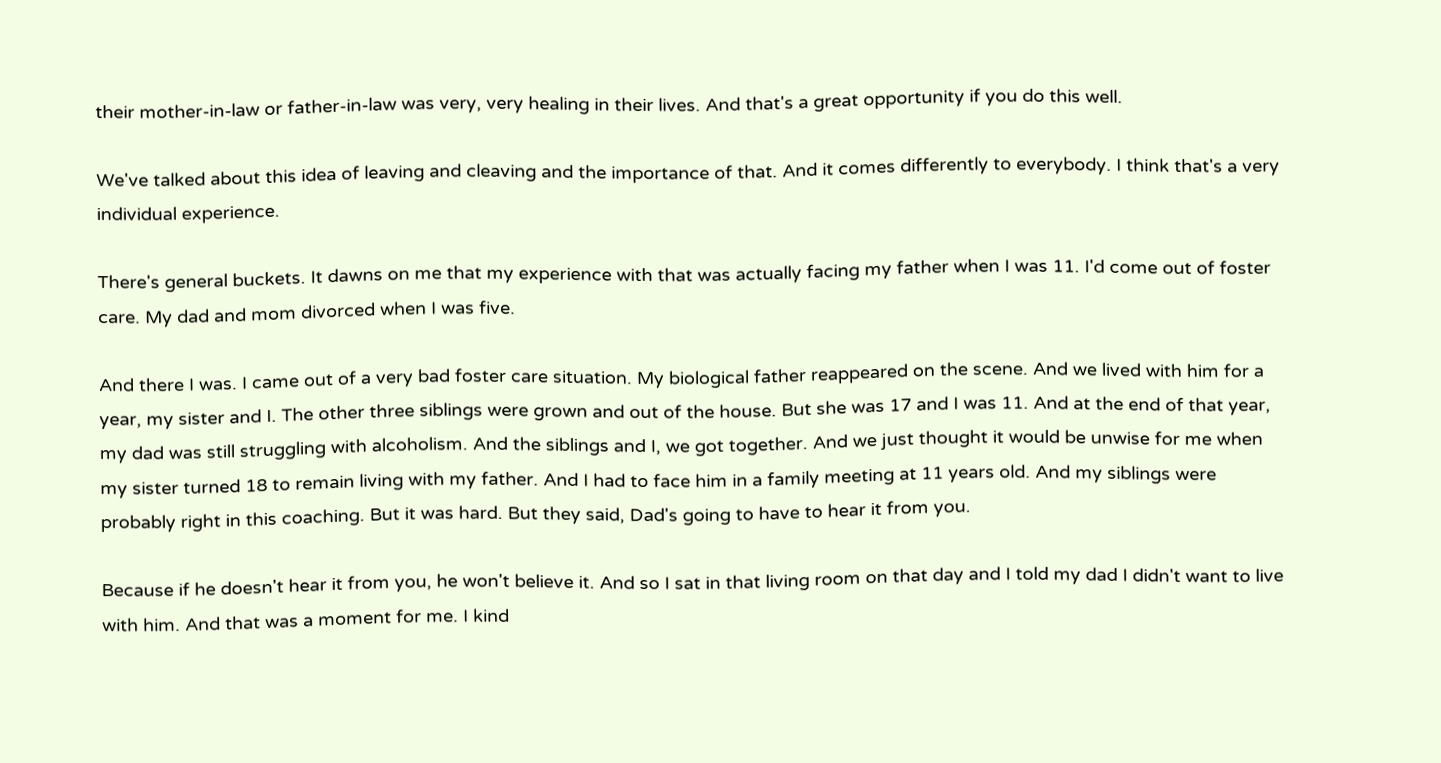their mother-in-law or father-in-law was very, very healing in their lives. And that's a great opportunity if you do this well.

We've talked about this idea of leaving and cleaving and the importance of that. And it comes differently to everybody. I think that's a very individual experience.

There's general buckets. It dawns on me that my experience with that was actually facing my father when I was 11. I'd come out of foster care. My dad and mom divorced when I was five.

And there I was. I came out of a very bad foster care situation. My biological father reappeared on the scene. And we lived with him for a year, my sister and I. The other three siblings were grown and out of the house. But she was 17 and I was 11. And at the end of that year, my dad was still struggling with alcoholism. And the siblings and I, we got together. And we just thought it would be unwise for me when my sister turned 18 to remain living with my father. And I had to face him in a family meeting at 11 years old. And my siblings were probably right in this coaching. But it was hard. But they said, Dad's going to have to hear it from you.

Because if he doesn't hear it from you, he won't believe it. And so I sat in that living room on that day and I told my dad I didn't want to live with him. And that was a moment for me. I kind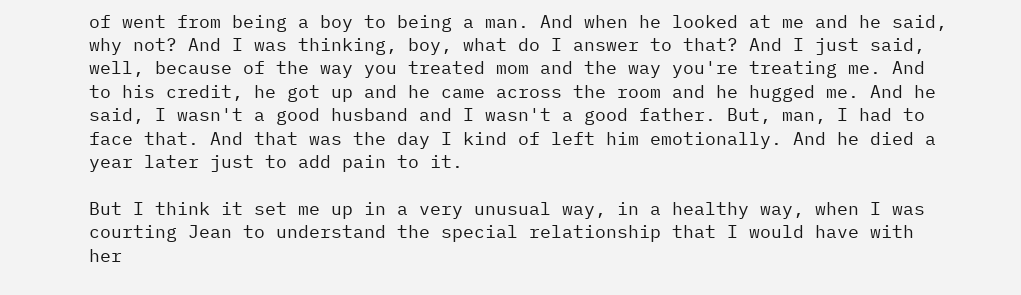of went from being a boy to being a man. And when he looked at me and he said, why not? And I was thinking, boy, what do I answer to that? And I just said, well, because of the way you treated mom and the way you're treating me. And to his credit, he got up and he came across the room and he hugged me. And he said, I wasn't a good husband and I wasn't a good father. But, man, I had to face that. And that was the day I kind of left him emotionally. And he died a year later just to add pain to it.

But I think it set me up in a very unusual way, in a healthy way, when I was courting Jean to understand the special relationship that I would have with her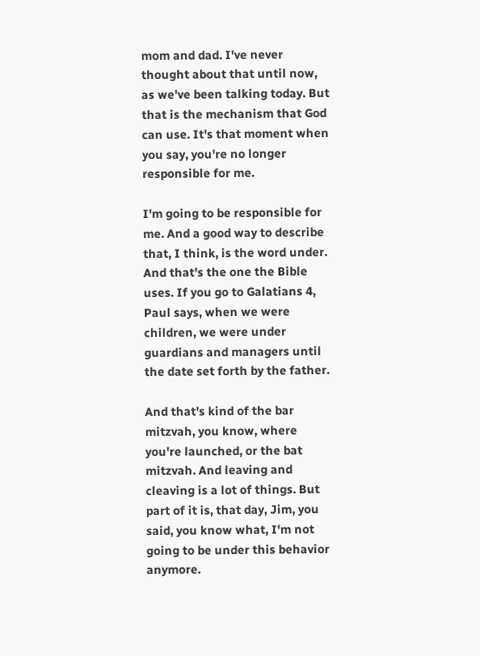mom and dad. I've never thought about that until now, as we've been talking today. But that is the mechanism that God can use. It's that moment when you say, you're no longer responsible for me.

I'm going to be responsible for me. And a good way to describe that, I think, is the word under. And that's the one the Bible uses. If you go to Galatians 4, Paul says, when we were children, we were under guardians and managers until the date set forth by the father.

And that's kind of the bar mitzvah, you know, where you're launched, or the bat mitzvah. And leaving and cleaving is a lot of things. But part of it is, that day, Jim, you said, you know what, I'm not going to be under this behavior anymore.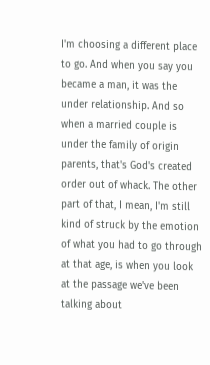I'm choosing a different place to go. And when you say you became a man, it was the under relationship. And so when a married couple is under the family of origin parents, that's God's created order out of whack. The other part of that, I mean, I'm still kind of struck by the emotion of what you had to go through at that age, is when you look at the passage we've been talking about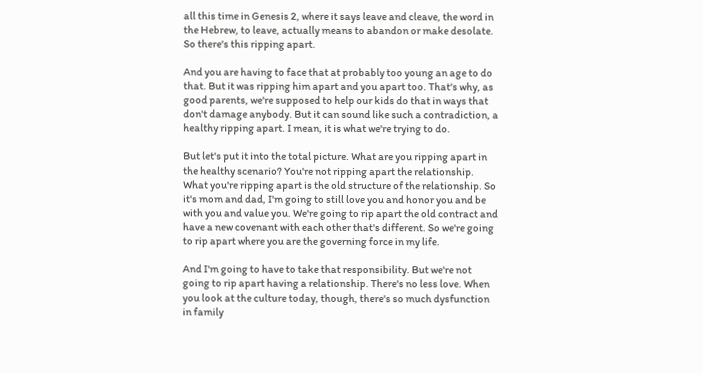all this time in Genesis 2, where it says leave and cleave, the word in the Hebrew, to leave, actually means to abandon or make desolate. So there's this ripping apart.

And you are having to face that at probably too young an age to do that. But it was ripping him apart and you apart too. That's why, as good parents, we're supposed to help our kids do that in ways that don't damage anybody. But it can sound like such a contradiction, a healthy ripping apart. I mean, it is what we're trying to do.

But let's put it into the total picture. What are you ripping apart in the healthy scenario? You're not ripping apart the relationship. What you're ripping apart is the old structure of the relationship. So it's mom and dad, I'm going to still love you and honor you and be with you and value you. We're going to rip apart the old contract and have a new covenant with each other that's different. So we're going to rip apart where you are the governing force in my life.

And I'm going to have to take that responsibility. But we're not going to rip apart having a relationship. There's no less love. When you look at the culture today, though, there's so much dysfunction in family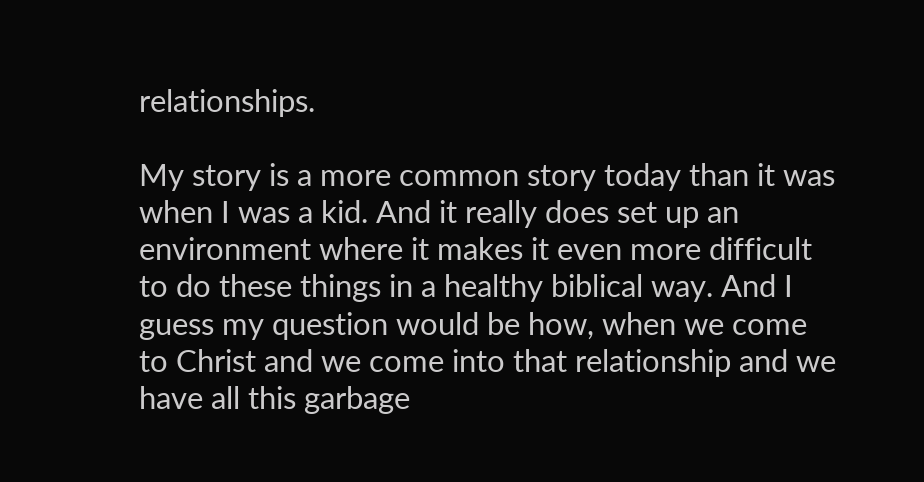relationships.

My story is a more common story today than it was when I was a kid. And it really does set up an environment where it makes it even more difficult to do these things in a healthy biblical way. And I guess my question would be how, when we come to Christ and we come into that relationship and we have all this garbage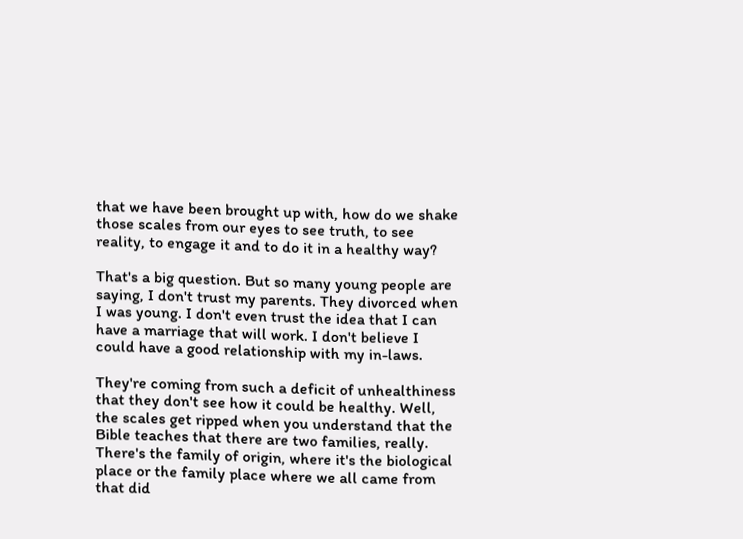that we have been brought up with, how do we shake those scales from our eyes to see truth, to see reality, to engage it and to do it in a healthy way?

That's a big question. But so many young people are saying, I don't trust my parents. They divorced when I was young. I don't even trust the idea that I can have a marriage that will work. I don't believe I could have a good relationship with my in-laws.

They're coming from such a deficit of unhealthiness that they don't see how it could be healthy. Well, the scales get ripped when you understand that the Bible teaches that there are two families, really. There's the family of origin, where it's the biological place or the family place where we all came from that did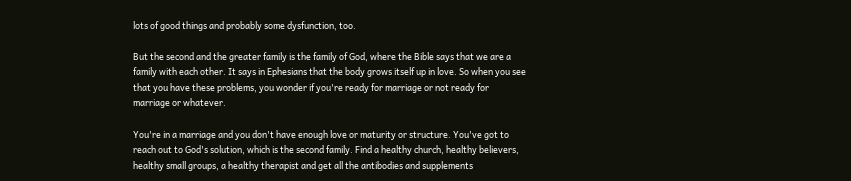lots of good things and probably some dysfunction, too.

But the second and the greater family is the family of God, where the Bible says that we are a family with each other. It says in Ephesians that the body grows itself up in love. So when you see that you have these problems, you wonder if you're ready for marriage or not ready for marriage or whatever.

You're in a marriage and you don't have enough love or maturity or structure. You've got to reach out to God's solution, which is the second family. Find a healthy church, healthy believers, healthy small groups, a healthy therapist and get all the antibodies and supplements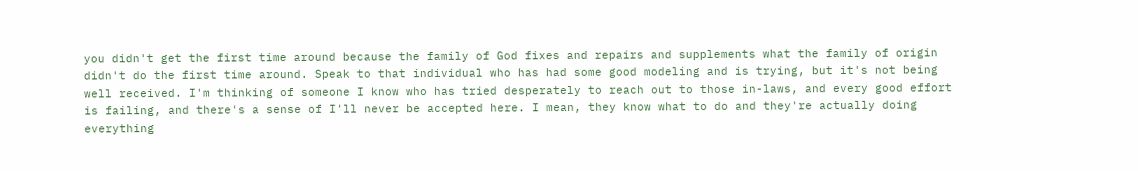you didn't get the first time around because the family of God fixes and repairs and supplements what the family of origin didn't do the first time around. Speak to that individual who has had some good modeling and is trying, but it's not being well received. I'm thinking of someone I know who has tried desperately to reach out to those in-laws, and every good effort is failing, and there's a sense of I'll never be accepted here. I mean, they know what to do and they're actually doing everything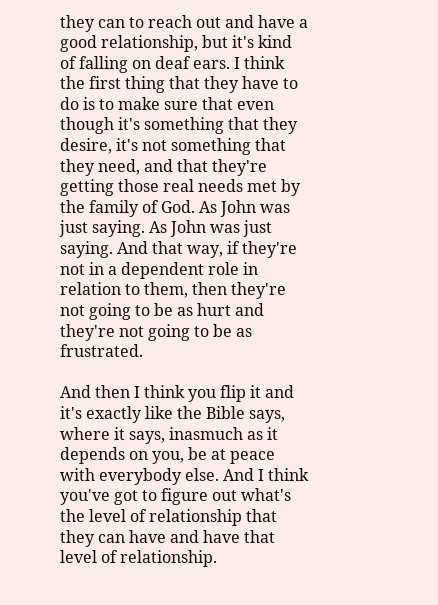they can to reach out and have a good relationship, but it's kind of falling on deaf ears. I think the first thing that they have to do is to make sure that even though it's something that they desire, it's not something that they need, and that they're getting those real needs met by the family of God. As John was just saying. As John was just saying. And that way, if they're not in a dependent role in relation to them, then they're not going to be as hurt and they're not going to be as frustrated.

And then I think you flip it and it's exactly like the Bible says, where it says, inasmuch as it depends on you, be at peace with everybody else. And I think you've got to figure out what's the level of relationship that they can have and have that level of relationship.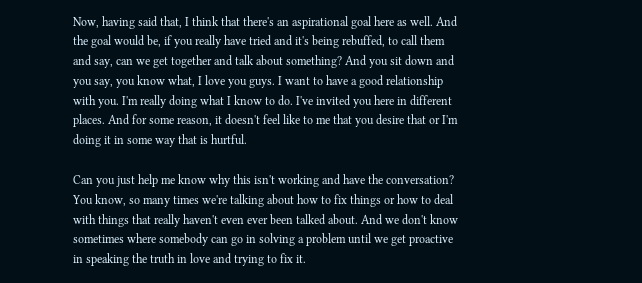Now, having said that, I think that there's an aspirational goal here as well. And the goal would be, if you really have tried and it's being rebuffed, to call them and say, can we get together and talk about something? And you sit down and you say, you know what, I love you guys. I want to have a good relationship with you. I'm really doing what I know to do. I've invited you here in different places. And for some reason, it doesn't feel like to me that you desire that or I'm doing it in some way that is hurtful.

Can you just help me know why this isn't working and have the conversation? You know, so many times we're talking about how to fix things or how to deal with things that really haven't even ever been talked about. And we don't know sometimes where somebody can go in solving a problem until we get proactive in speaking the truth in love and trying to fix it.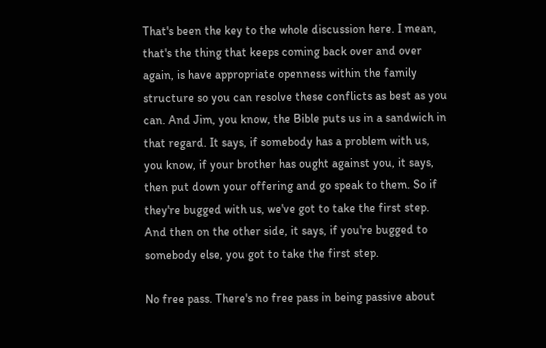That's been the key to the whole discussion here. I mean, that's the thing that keeps coming back over and over again, is have appropriate openness within the family structure so you can resolve these conflicts as best as you can. And Jim, you know, the Bible puts us in a sandwich in that regard. It says, if somebody has a problem with us, you know, if your brother has ought against you, it says, then put down your offering and go speak to them. So if they're bugged with us, we've got to take the first step. And then on the other side, it says, if you're bugged to somebody else, you got to take the first step.

No free pass. There's no free pass in being passive about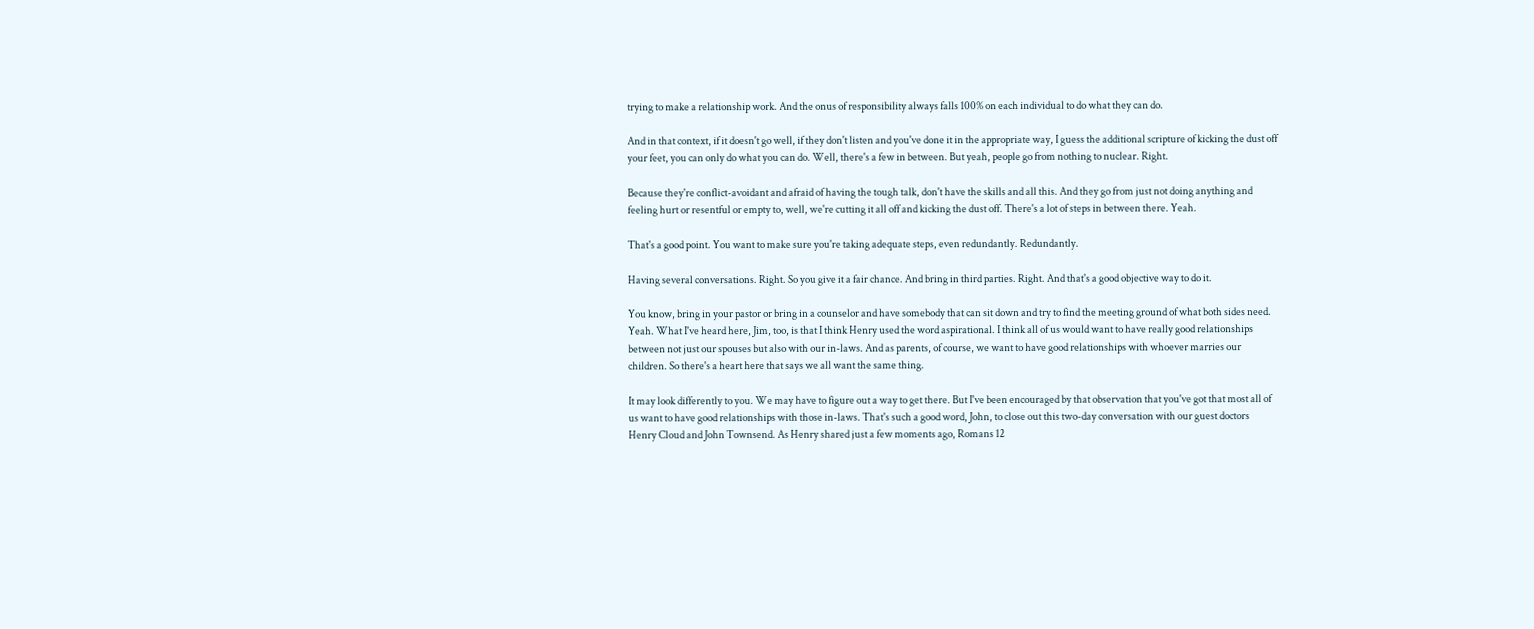trying to make a relationship work. And the onus of responsibility always falls 100% on each individual to do what they can do.

And in that context, if it doesn't go well, if they don't listen and you've done it in the appropriate way, I guess the additional scripture of kicking the dust off your feet, you can only do what you can do. Well, there's a few in between. But yeah, people go from nothing to nuclear. Right.

Because they're conflict-avoidant and afraid of having the tough talk, don't have the skills and all this. And they go from just not doing anything and feeling hurt or resentful or empty to, well, we're cutting it all off and kicking the dust off. There's a lot of steps in between there. Yeah.

That's a good point. You want to make sure you're taking adequate steps, even redundantly. Redundantly.

Having several conversations. Right. So you give it a fair chance. And bring in third parties. Right. And that's a good objective way to do it.

You know, bring in your pastor or bring in a counselor and have somebody that can sit down and try to find the meeting ground of what both sides need. Yeah. What I've heard here, Jim, too, is that I think Henry used the word aspirational. I think all of us would want to have really good relationships between not just our spouses but also with our in-laws. And as parents, of course, we want to have good relationships with whoever marries our children. So there's a heart here that says we all want the same thing.

It may look differently to you. We may have to figure out a way to get there. But I've been encouraged by that observation that you've got that most all of us want to have good relationships with those in-laws. That's such a good word, John, to close out this two-day conversation with our guest doctors Henry Cloud and John Townsend. As Henry shared just a few moments ago, Romans 12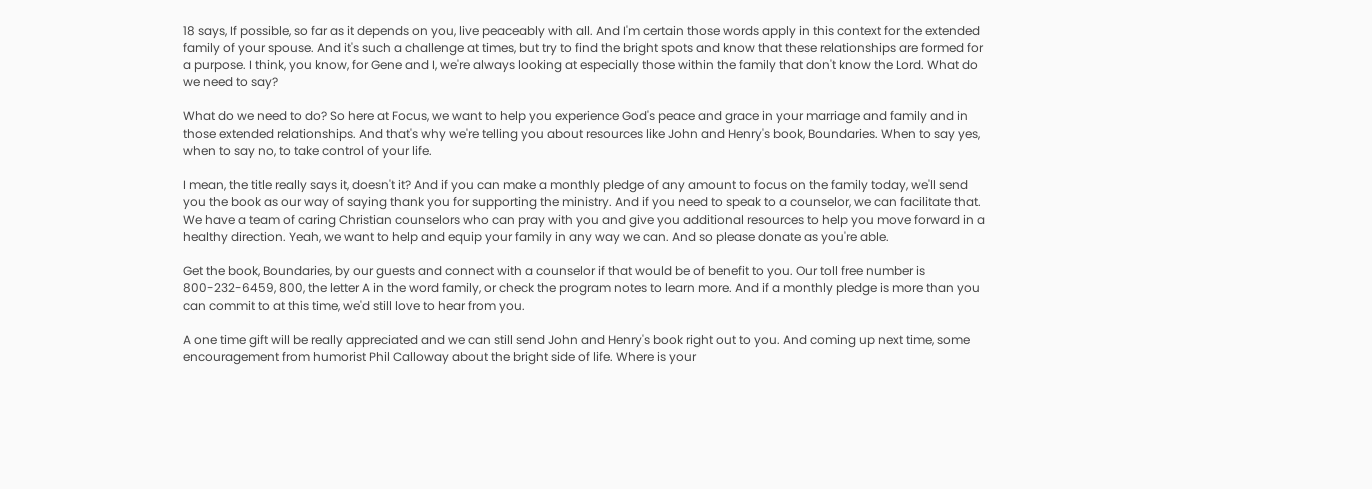18 says, If possible, so far as it depends on you, live peaceably with all. And I'm certain those words apply in this context for the extended family of your spouse. And it's such a challenge at times, but try to find the bright spots and know that these relationships are formed for a purpose. I think, you know, for Gene and I, we're always looking at especially those within the family that don't know the Lord. What do we need to say?

What do we need to do? So here at Focus, we want to help you experience God's peace and grace in your marriage and family and in those extended relationships. And that's why we're telling you about resources like John and Henry's book, Boundaries. When to say yes, when to say no, to take control of your life.

I mean, the title really says it, doesn't it? And if you can make a monthly pledge of any amount to focus on the family today, we'll send you the book as our way of saying thank you for supporting the ministry. And if you need to speak to a counselor, we can facilitate that. We have a team of caring Christian counselors who can pray with you and give you additional resources to help you move forward in a healthy direction. Yeah, we want to help and equip your family in any way we can. And so please donate as you're able.

Get the book, Boundaries, by our guests and connect with a counselor if that would be of benefit to you. Our toll free number is 800-232-6459, 800, the letter A in the word family, or check the program notes to learn more. And if a monthly pledge is more than you can commit to at this time, we'd still love to hear from you.

A one time gift will be really appreciated and we can still send John and Henry's book right out to you. And coming up next time, some encouragement from humorist Phil Calloway about the bright side of life. Where is your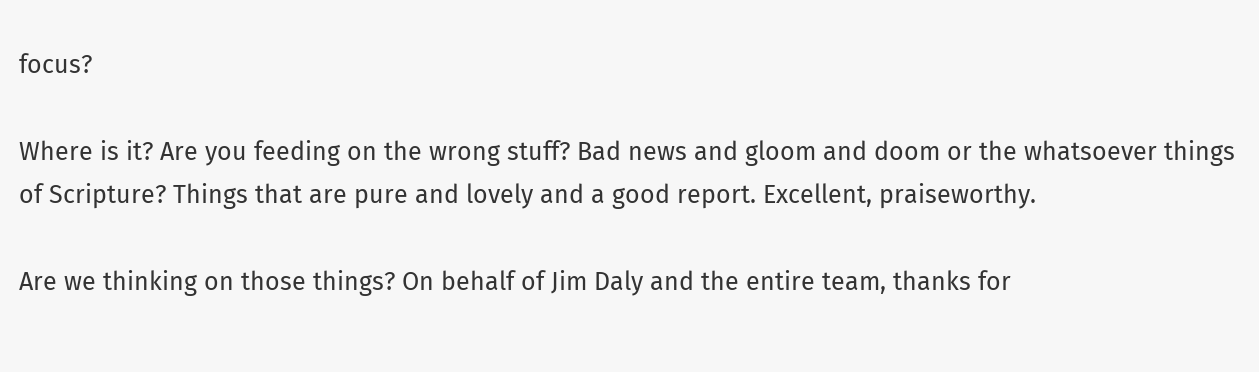focus?

Where is it? Are you feeding on the wrong stuff? Bad news and gloom and doom or the whatsoever things of Scripture? Things that are pure and lovely and a good report. Excellent, praiseworthy.

Are we thinking on those things? On behalf of Jim Daly and the entire team, thanks for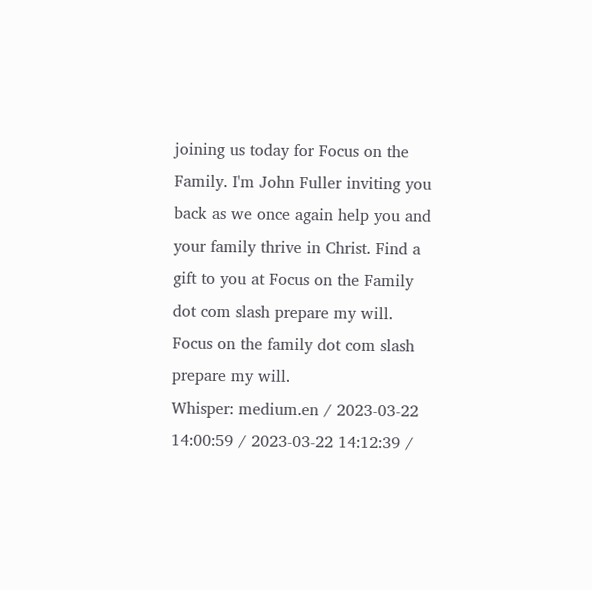joining us today for Focus on the Family. I'm John Fuller inviting you back as we once again help you and your family thrive in Christ. Find a gift to you at Focus on the Family dot com slash prepare my will. Focus on the family dot com slash prepare my will.
Whisper: medium.en / 2023-03-22 14:00:59 / 2023-03-22 14:12:39 /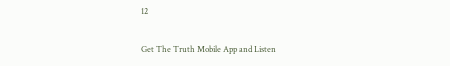12

Get The Truth Mobile App and Listen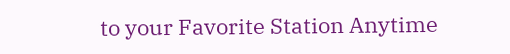to your Favorite Station Anytime